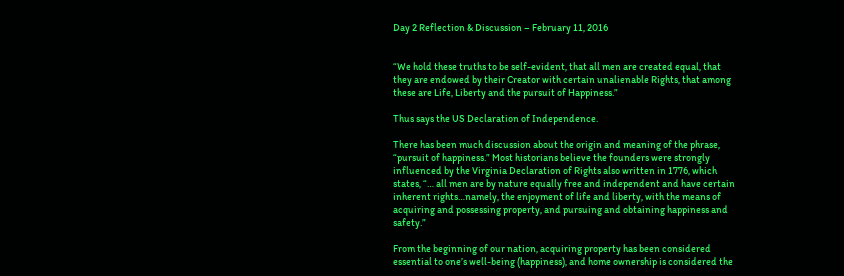Day 2 Reflection & Discussion – February 11, 2016


“We hold these truths to be self-evident, that all men are created equal, that they are endowed by their Creator with certain unalienable Rights, that among these are Life, Liberty and the pursuit of Happiness.”

Thus says the US Declaration of Independence.

There has been much discussion about the origin and meaning of the phrase, “pursuit of happiness.” Most historians believe the founders were strongly influenced by the Virginia Declaration of Rights also written in 1776, which states, “… all men are by nature equally free and independent and have certain inherent rights…namely, the enjoyment of life and liberty, with the means of acquiring and possessing property, and pursuing and obtaining happiness and safety.”

From the beginning of our nation, acquiring property has been considered essential to one’s well-being (happiness), and home ownership is considered the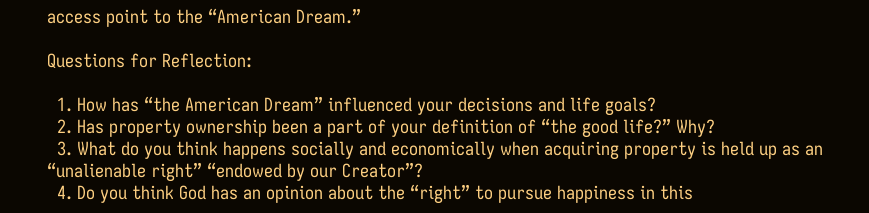access point to the “American Dream.”

Questions for Reflection:

  1. How has “the American Dream” influenced your decisions and life goals?
  2. Has property ownership been a part of your definition of “the good life?” Why?
  3. What do you think happens socially and economically when acquiring property is held up as an “unalienable right” “endowed by our Creator”?
  4. Do you think God has an opinion about the “right” to pursue happiness in this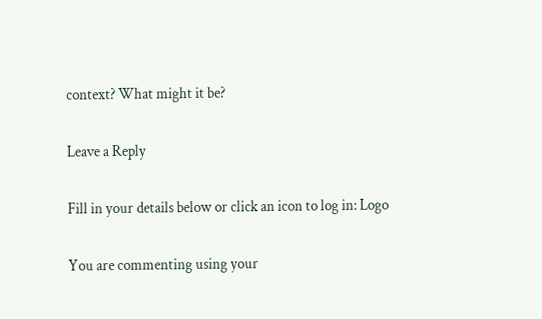context? What might it be?

Leave a Reply

Fill in your details below or click an icon to log in: Logo

You are commenting using your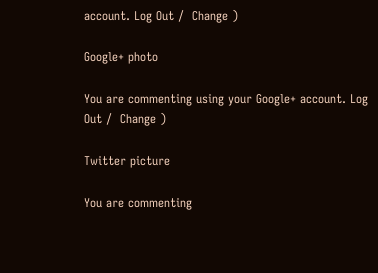account. Log Out /  Change )

Google+ photo

You are commenting using your Google+ account. Log Out /  Change )

Twitter picture

You are commenting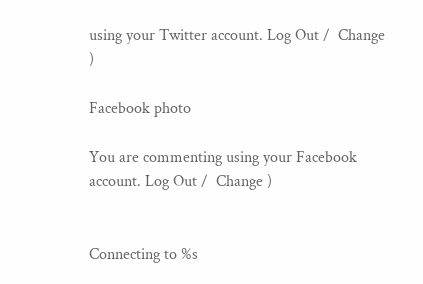using your Twitter account. Log Out /  Change )

Facebook photo

You are commenting using your Facebook account. Log Out /  Change )


Connecting to %s